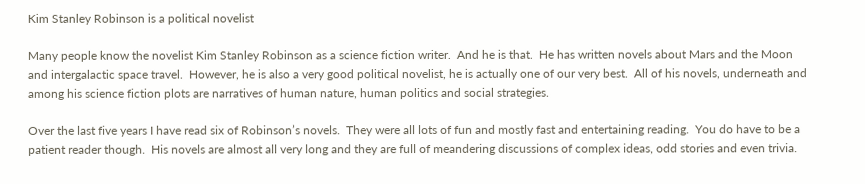Kim Stanley Robinson is a political novelist

Many people know the novelist Kim Stanley Robinson as a science fiction writer.  And he is that.  He has written novels about Mars and the Moon and intergalactic space travel.  However, he is also a very good political novelist, he is actually one of our very best.  All of his novels, underneath and among his science fiction plots are narratives of human nature, human politics and social strategies.

Over the last five years I have read six of Robinson’s novels.  They were all lots of fun and mostly fast and entertaining reading.  You do have to be a patient reader though.  His novels are almost all very long and they are full of meandering discussions of complex ideas, odd stories and even trivia.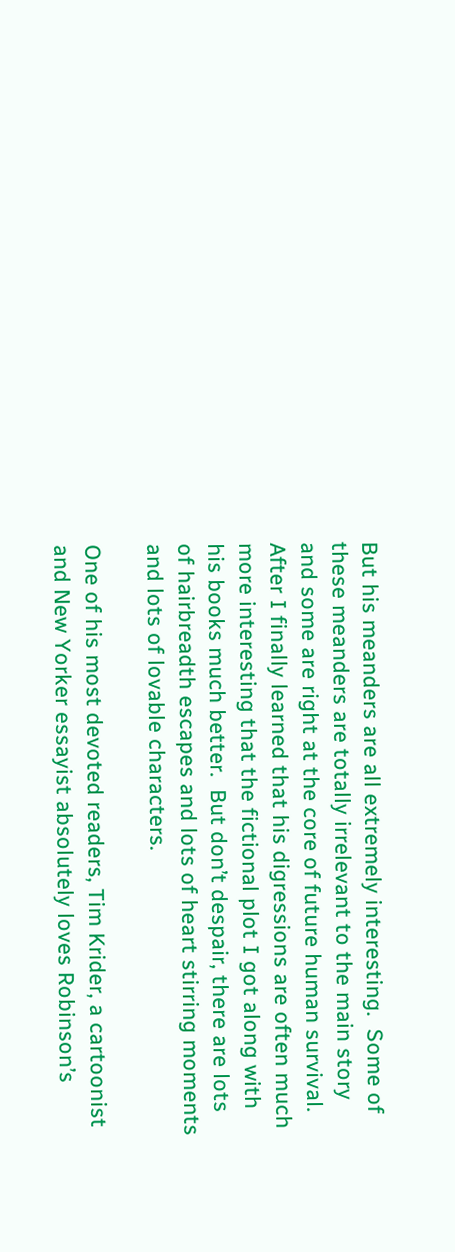But his meanders are all extremely interesting.  Some of these meanders are totally irrelevant to the main story and some are right at the core of future human survival.  After I finally learned that his digressions are often much more interesting that the fictional plot I got along with his books much better.  But don’t despair, there are lots of hairbreadth escapes and lots of heart stirring moments and lots of lovable characters.

One of his most devoted readers, Tim Krider, a cartoonist and New Yorker essayist absolutely loves Robinson’s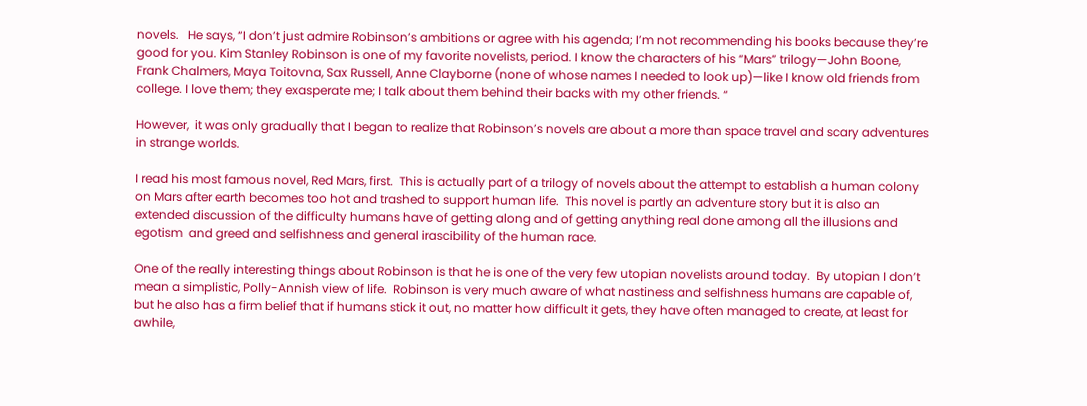novels.   He says, “I don’t just admire Robinson’s ambitions or agree with his agenda; I’m not recommending his books because they’re good for you. Kim Stanley Robinson is one of my favorite novelists, period. I know the characters of his “Mars” trilogy—John Boone, Frank Chalmers, Maya Toitovna, Sax Russell, Anne Clayborne (none of whose names I needed to look up)—like I know old friends from college. I love them; they exasperate me; I talk about them behind their backs with my other friends. “

However,  it was only gradually that I began to realize that Robinson’s novels are about a more than space travel and scary adventures in strange worlds.

I read his most famous novel, Red Mars, first.  This is actually part of a trilogy of novels about the attempt to establish a human colony on Mars after earth becomes too hot and trashed to support human life.  This novel is partly an adventure story but it is also an extended discussion of the difficulty humans have of getting along and of getting anything real done among all the illusions and egotism  and greed and selfishness and general irascibility of the human race.

One of the really interesting things about Robinson is that he is one of the very few utopian novelists around today.  By utopian I don’t mean a simplistic, Polly-Annish view of life.  Robinson is very much aware of what nastiness and selfishness humans are capable of, but he also has a firm belief that if humans stick it out, no matter how difficult it gets, they have often managed to create, at least for awhile,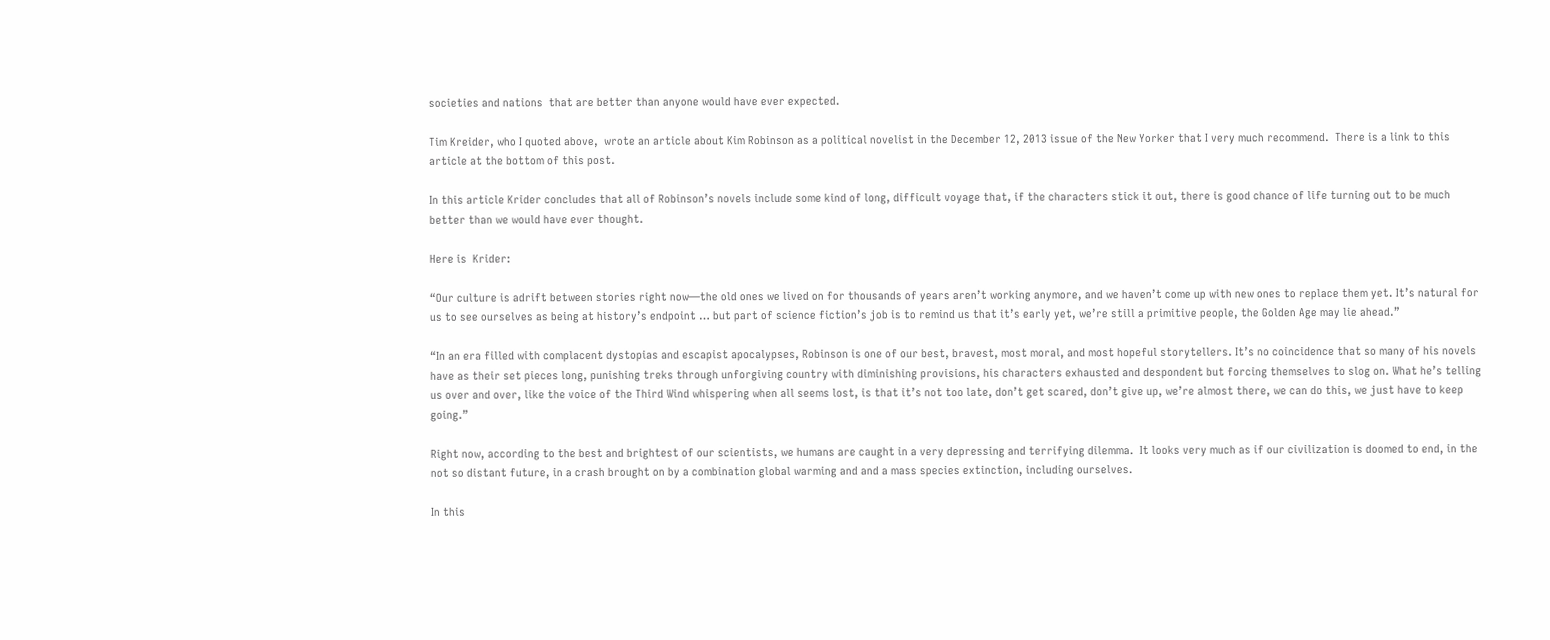societies and nations  that are better than anyone would have ever expected.

Tim Kreider, who I quoted above,  wrote an article about Kim Robinson as a political novelist in the December 12, 2013 issue of the New Yorker that I very much recommend.  There is a link to this article at the bottom of this post.

In this article Krider concludes that all of Robinson’s novels include some kind of long, difficult voyage that, if the characters stick it out, there is good chance of life turning out to be much better than we would have ever thought.

Here is  Krider:

“Our culture is adrift between stories right now—the old ones we lived on for thousands of years aren’t working anymore, and we haven’t come up with new ones to replace them yet. It’s natural for us to see ourselves as being at history’s endpoint … but part of science fiction’s job is to remind us that it’s early yet, we’re still a primitive people, the Golden Age may lie ahead.”

“In an era filled with complacent dystopias and escapist apocalypses, Robinson is one of our best, bravest, most moral, and most hopeful storytellers. It’s no coincidence that so many of his novels have as their set pieces long, punishing treks through unforgiving country with diminishing provisions, his characters exhausted and despondent but forcing themselves to slog on. What he’s telling us over and over, like the voice of the Third Wind whispering when all seems lost, is that it’s not too late, don’t get scared, don’t give up, we’re almost there, we can do this, we just have to keep going.”

Right now, according to the best and brightest of our scientists, we humans are caught in a very depressing and terrifying dilemma.  It looks very much as if our civilization is doomed to end, in the not so distant future, in a crash brought on by a combination global warming and and a mass species extinction, including ourselves.

In this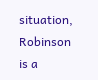situation, Robinson is a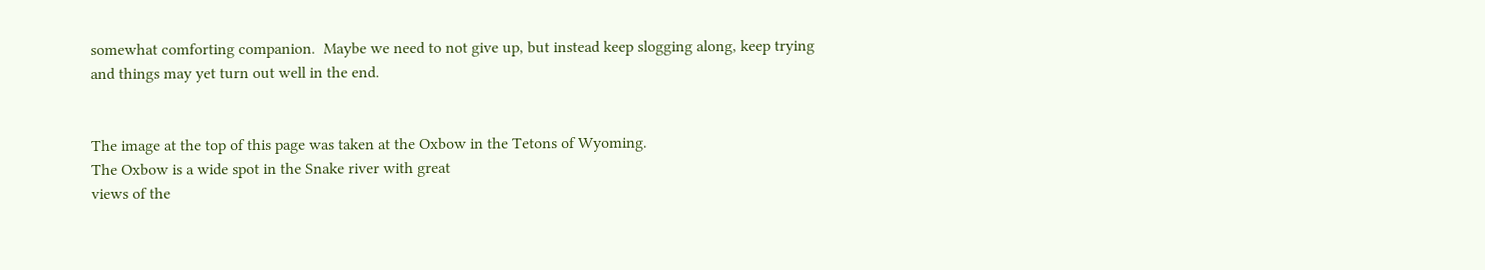somewhat comforting companion.  Maybe we need to not give up, but instead keep slogging along, keep trying and things may yet turn out well in the end.


The image at the top of this page was taken at the Oxbow in the Tetons of Wyoming.
The Oxbow is a wide spot in the Snake river with great
views of the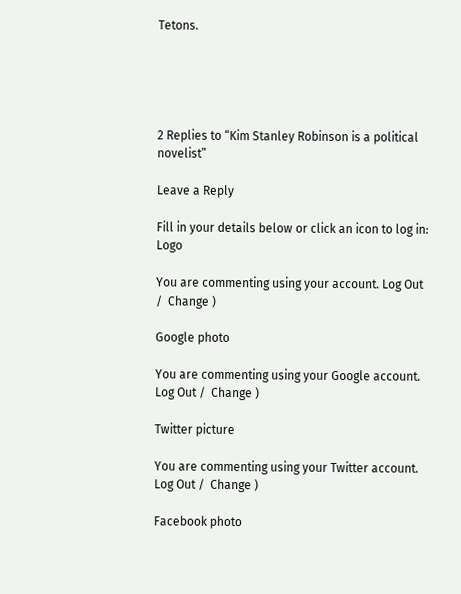Tetons.





2 Replies to “Kim Stanley Robinson is a political novelist”

Leave a Reply

Fill in your details below or click an icon to log in: Logo

You are commenting using your account. Log Out /  Change )

Google photo

You are commenting using your Google account. Log Out /  Change )

Twitter picture

You are commenting using your Twitter account. Log Out /  Change )

Facebook photo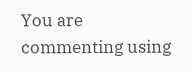You are commenting using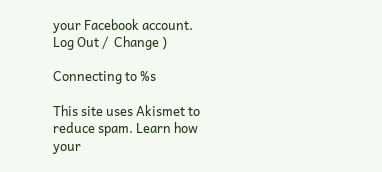your Facebook account. Log Out /  Change )

Connecting to %s

This site uses Akismet to reduce spam. Learn how your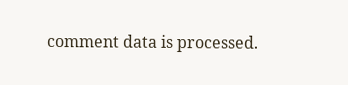comment data is processed.